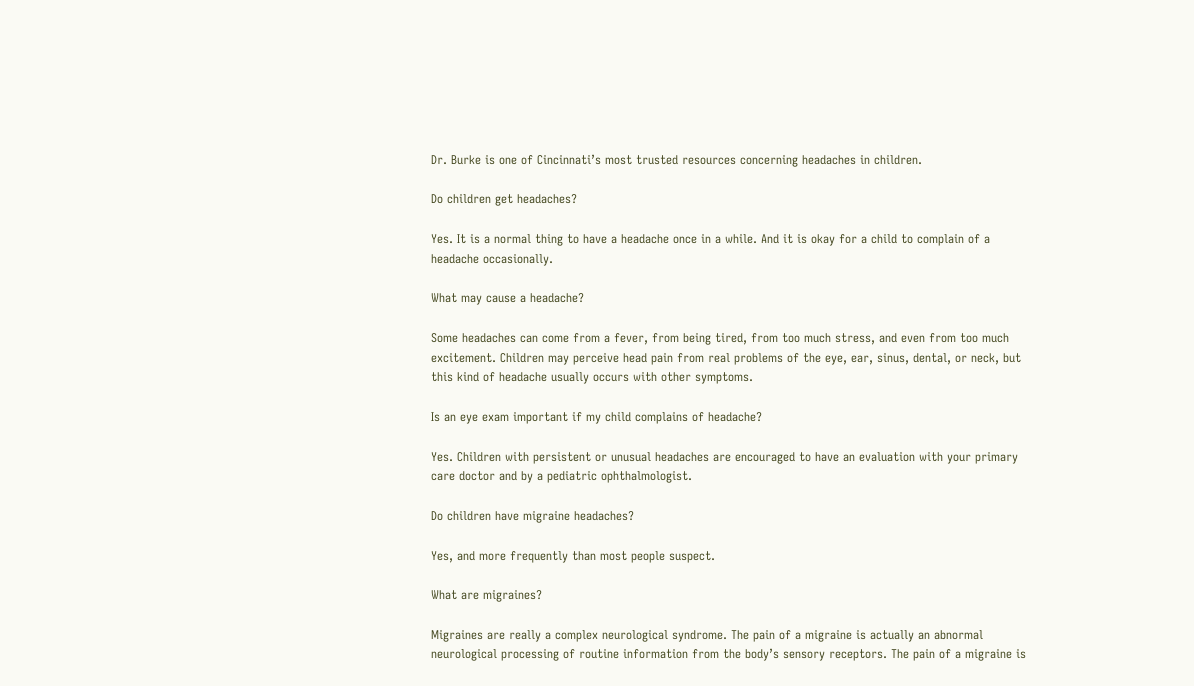Dr. Burke is one of Cincinnati’s most trusted resources concerning headaches in children.

Do children get headaches?

Yes. It is a normal thing to have a headache once in a while. And it is okay for a child to complain of a headache occasionally.

What may cause a headache?

Some headaches can come from a fever, from being tired, from too much stress, and even from too much excitement. Children may perceive head pain from real problems of the eye, ear, sinus, dental, or neck, but this kind of headache usually occurs with other symptoms.

Is an eye exam important if my child complains of headache?

Yes. Children with persistent or unusual headaches are encouraged to have an evaluation with your primary care doctor and by a pediatric ophthalmologist.

Do children have migraine headaches?

Yes, and more frequently than most people suspect.

What are migraines?

Migraines are really a complex neurological syndrome. The pain of a migraine is actually an abnormal neurological processing of routine information from the body’s sensory receptors. The pain of a migraine is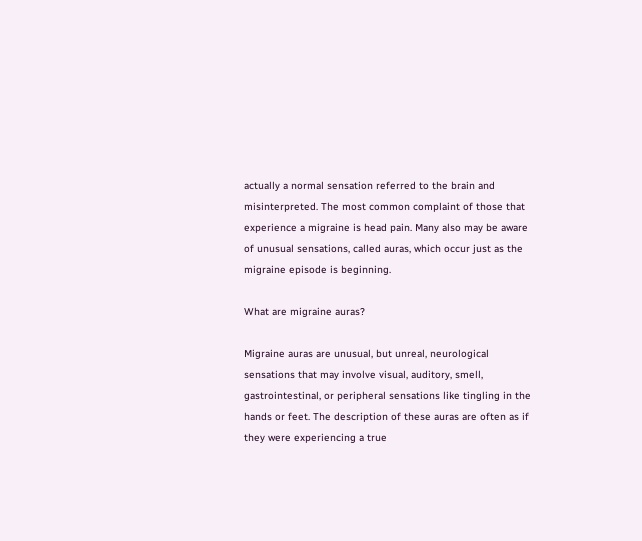actually a normal sensation referred to the brain and misinterpreted. The most common complaint of those that experience a migraine is head pain. Many also may be aware of unusual sensations, called auras, which occur just as the migraine episode is beginning.

What are migraine auras?

Migraine auras are unusual, but unreal, neurological sensations that may involve visual, auditory, smell, gastrointestinal, or peripheral sensations like tingling in the hands or feet. The description of these auras are often as if they were experiencing a true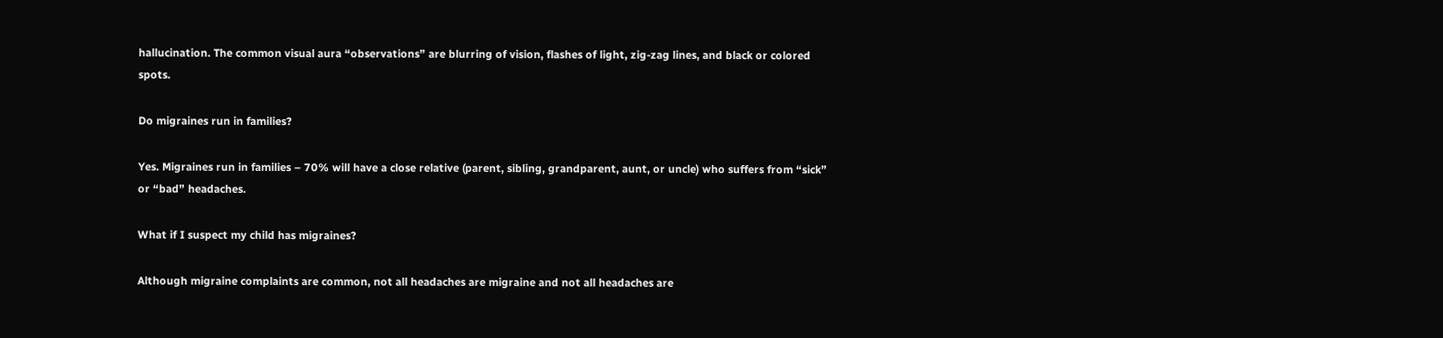hallucination. The common visual aura “observations” are blurring of vision, flashes of light, zig-zag lines, and black or colored spots.

Do migraines run in families?

Yes. Migraines run in families – 70% will have a close relative (parent, sibling, grandparent, aunt, or uncle) who suffers from “sick” or “bad” headaches.

What if I suspect my child has migraines?

Although migraine complaints are common, not all headaches are migraine and not all headaches are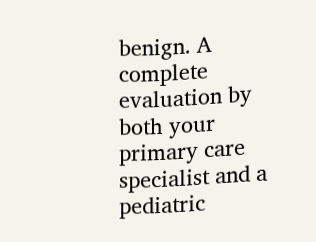benign. A complete evaluation by both your primary care specialist and a pediatric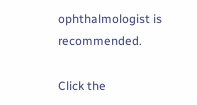ophthalmologist is recommended.

Click the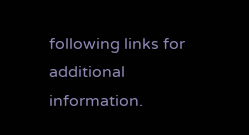following links for additional information.